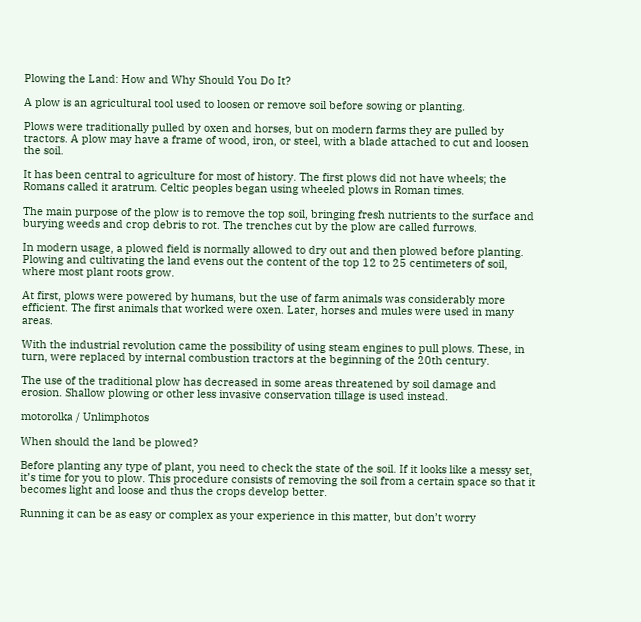Plowing the Land: How and Why Should You Do It?

A plow is an agricultural tool used to loosen or remove soil before sowing or planting.

Plows were traditionally pulled by oxen and horses, but on modern farms they are pulled by tractors. A plow may have a frame of wood, iron, or steel, with a blade attached to cut and loosen the soil.

It has been central to agriculture for most of history. The first plows did not have wheels; the Romans called it aratrum. Celtic peoples began using wheeled plows in Roman times.

The main purpose of the plow is to remove the top soil, bringing fresh nutrients to the surface and burying weeds and crop debris to rot. The trenches cut by the plow are called furrows.

In modern usage, a plowed field is normally allowed to dry out and then plowed before planting. Plowing and cultivating the land evens out the content of the top 12 to 25 centimeters of soil, where most plant roots grow.

At first, plows were powered by humans, but the use of farm animals was considerably more efficient. The first animals that worked were oxen. Later, horses and mules were used in many areas.

With the industrial revolution came the possibility of using steam engines to pull plows. These, in turn, were replaced by internal combustion tractors at the beginning of the 20th century.

The use of the traditional plow has decreased in some areas threatened by soil damage and erosion. Shallow plowing or other less invasive conservation tillage is used instead.

motorolka / Unlimphotos

When should the land be plowed?

Before planting any type of plant, you need to check the state of the soil. If it looks like a messy set, it’s time for you to plow. This procedure consists of removing the soil from a certain space so that it becomes light and loose and thus the crops develop better.

Running it can be as easy or complex as your experience in this matter, but don’t worry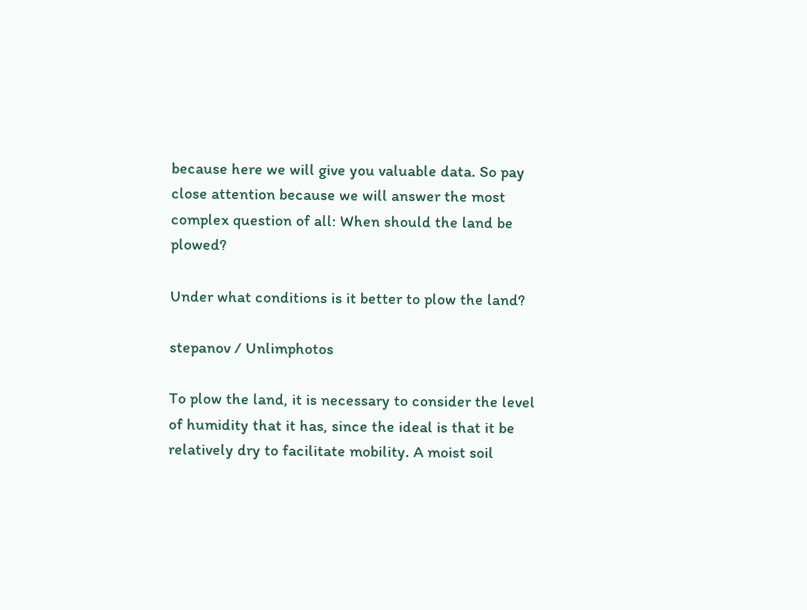because here we will give you valuable data. So pay close attention because we will answer the most complex question of all: When should the land be plowed?

Under what conditions is it better to plow the land?

stepanov / Unlimphotos

To plow the land, it is necessary to consider the level of humidity that it has, since the ideal is that it be relatively dry to facilitate mobility. A moist soil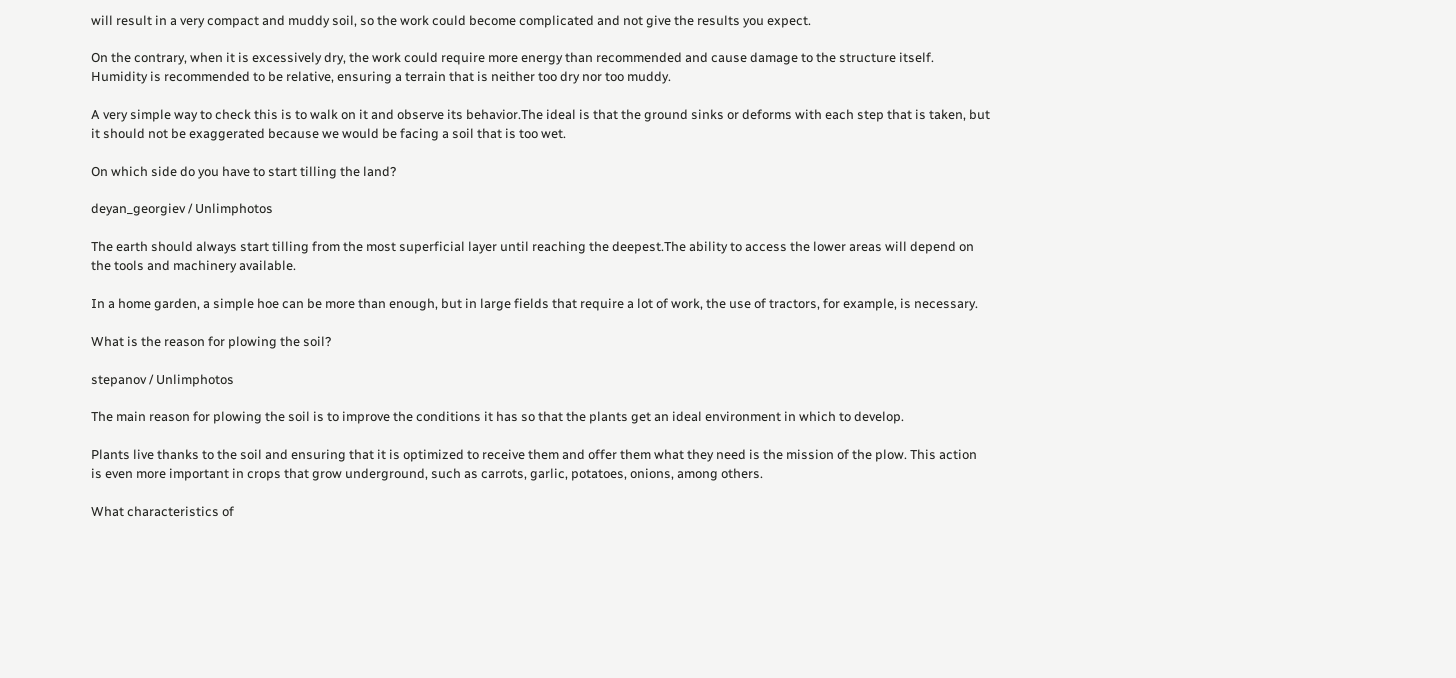will result in a very compact and muddy soil, so the work could become complicated and not give the results you expect.

On the contrary, when it is excessively dry, the work could require more energy than recommended and cause damage to the structure itself. Humidity is recommended to be relative, ensuring a terrain that is neither too dry nor too muddy.

A very simple way to check this is to walk on it and observe its behavior.The ideal is that the ground sinks or deforms with each step that is taken, but it should not be exaggerated because we would be facing a soil that is too wet.

On which side do you have to start tilling the land?

deyan_georgiev / Unlimphotos

The earth should always start tilling from the most superficial layer until reaching the deepest.The ability to access the lower areas will depend on the tools and machinery available.

In a home garden, a simple hoe can be more than enough, but in large fields that require a lot of work, the use of tractors, for example, is necessary.

What is the reason for plowing the soil?

stepanov / Unlimphotos

The main reason for plowing the soil is to improve the conditions it has so that the plants get an ideal environment in which to develop.

Plants live thanks to the soil and ensuring that it is optimized to receive them and offer them what they need is the mission of the plow. This action is even more important in crops that grow underground, such as carrots, garlic, potatoes, onions, among others.

What characteristics of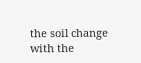the soil change with the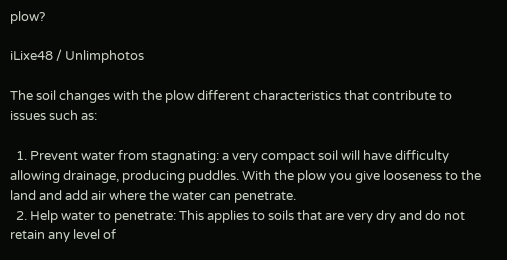plow?

iLixe48 / Unlimphotos

The soil changes with the plow different characteristics that contribute to issues such as:

  1. Prevent water from stagnating: a very compact soil will have difficulty allowing drainage, producing puddles. With the plow you give looseness to the land and add air where the water can penetrate.
  2. Help water to penetrate: This applies to soils that are very dry and do not retain any level of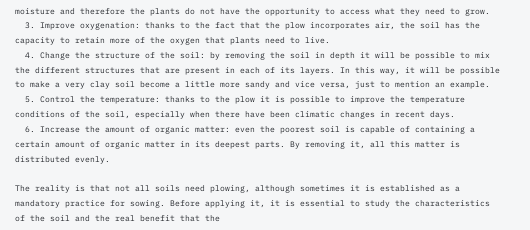moisture and therefore the plants do not have the opportunity to access what they need to grow.
  3. Improve oxygenation: thanks to the fact that the plow incorporates air, the soil has the capacity to retain more of the oxygen that plants need to live.
  4. Change the structure of the soil: by removing the soil in depth it will be possible to mix the different structures that are present in each of its layers. In this way, it will be possible to make a very clay soil become a little more sandy and vice versa, just to mention an example.
  5. Control the temperature: thanks to the plow it is possible to improve the temperature conditions of the soil, especially when there have been climatic changes in recent days.
  6. Increase the amount of organic matter: even the poorest soil is capable of containing a certain amount of organic matter in its deepest parts. By removing it, all this matter is distributed evenly.

The reality is that not all soils need plowing, although sometimes it is established as a mandatory practice for sowing. Before applying it, it is essential to study the characteristics of the soil and the real benefit that the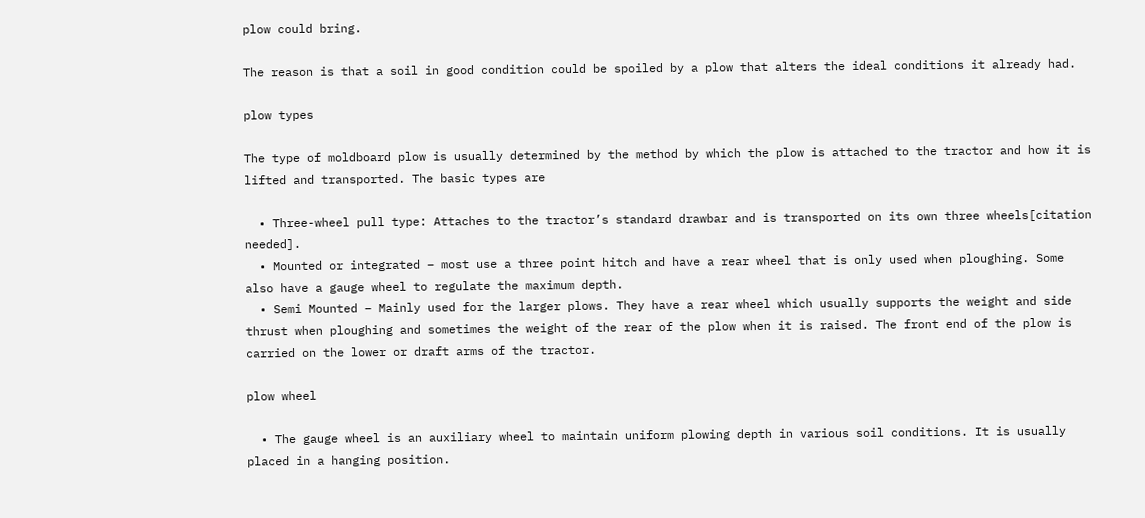plow could bring.

The reason is that a soil in good condition could be spoiled by a plow that alters the ideal conditions it already had.

plow types

The type of moldboard plow is usually determined by the method by which the plow is attached to the tractor and how it is lifted and transported. The basic types are

  • Three-wheel pull type: Attaches to the tractor’s standard drawbar and is transported on its own three wheels[citation needed].
  • Mounted or integrated – most use a three point hitch and have a rear wheel that is only used when ploughing. Some also have a gauge wheel to regulate the maximum depth.
  • Semi Mounted – Mainly used for the larger plows. They have a rear wheel which usually supports the weight and side thrust when ploughing and sometimes the weight of the rear of the plow when it is raised. The front end of the plow is carried on the lower or draft arms of the tractor.

plow wheel

  • The gauge wheel is an auxiliary wheel to maintain uniform plowing depth in various soil conditions. It is usually placed in a hanging position.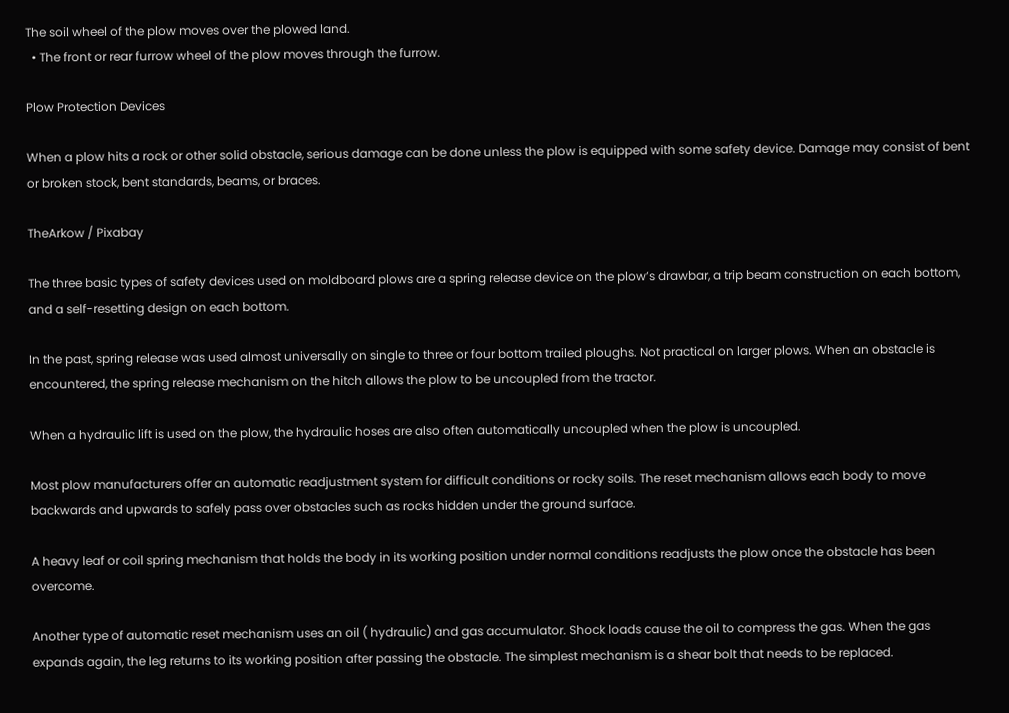The soil wheel of the plow moves over the plowed land.
  • The front or rear furrow wheel of the plow moves through the furrow.

Plow Protection Devices

When a plow hits a rock or other solid obstacle, serious damage can be done unless the plow is equipped with some safety device. Damage may consist of bent or broken stock, bent standards, beams, or braces.

TheArkow / Pixabay

The three basic types of safety devices used on moldboard plows are a spring release device on the plow’s drawbar, a trip beam construction on each bottom, and a self-resetting design on each bottom.

In the past, spring release was used almost universally on single to three or four bottom trailed ploughs. Not practical on larger plows. When an obstacle is encountered, the spring release mechanism on the hitch allows the plow to be uncoupled from the tractor.

When a hydraulic lift is used on the plow, the hydraulic hoses are also often automatically uncoupled when the plow is uncoupled.

Most plow manufacturers offer an automatic readjustment system for difficult conditions or rocky soils. The reset mechanism allows each body to move backwards and upwards to safely pass over obstacles such as rocks hidden under the ground surface.

A heavy leaf or coil spring mechanism that holds the body in its working position under normal conditions readjusts the plow once the obstacle has been overcome.

Another type of automatic reset mechanism uses an oil ( hydraulic) and gas accumulator. Shock loads cause the oil to compress the gas. When the gas expands again, the leg returns to its working position after passing the obstacle. The simplest mechanism is a shear bolt that needs to be replaced.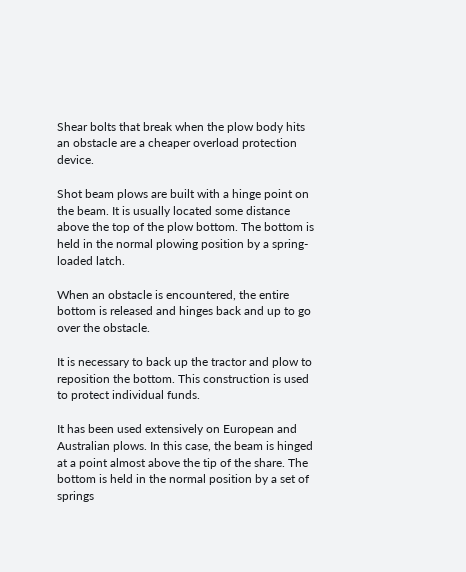Shear bolts that break when the plow body hits an obstacle are a cheaper overload protection device.

Shot beam plows are built with a hinge point on the beam. It is usually located some distance above the top of the plow bottom. The bottom is held in the normal plowing position by a spring-loaded latch.

When an obstacle is encountered, the entire bottom is released and hinges back and up to go over the obstacle.

It is necessary to back up the tractor and plow to reposition the bottom. This construction is used to protect individual funds.

It has been used extensively on European and Australian plows. In this case, the beam is hinged at a point almost above the tip of the share. The bottom is held in the normal position by a set of springs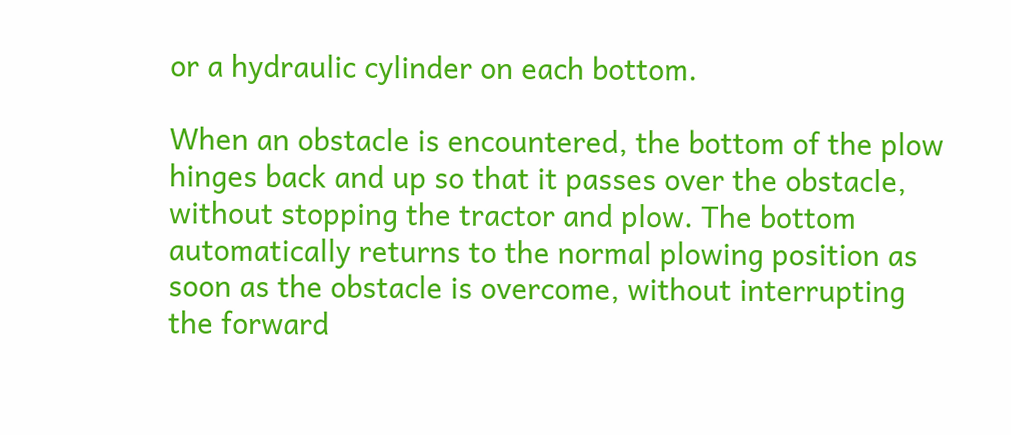or a hydraulic cylinder on each bottom.

When an obstacle is encountered, the bottom of the plow hinges back and up so that it passes over the obstacle, without stopping the tractor and plow. The bottom automatically returns to the normal plowing position as soon as the obstacle is overcome, without interrupting the forward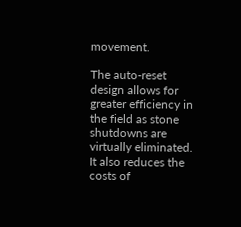movement.

The auto-reset design allows for greater efficiency in the field as stone shutdowns are virtually eliminated. It also reduces the costs of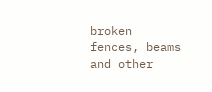broken fences, beams and other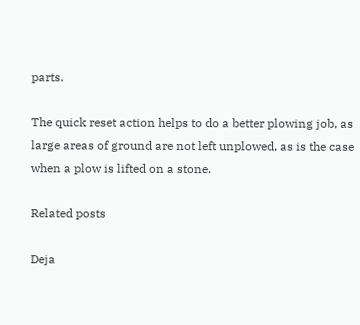parts.

The quick reset action helps to do a better plowing job, as large areas of ground are not left unplowed, as is the case when a plow is lifted on a stone.

Related posts

Deja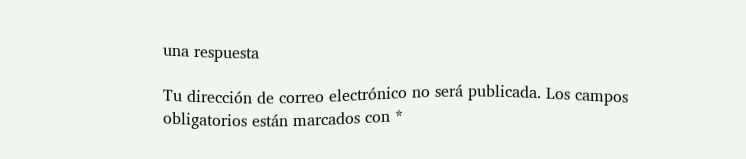una respuesta

Tu dirección de correo electrónico no será publicada. Los campos obligatorios están marcados con *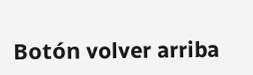Botón volver arriba